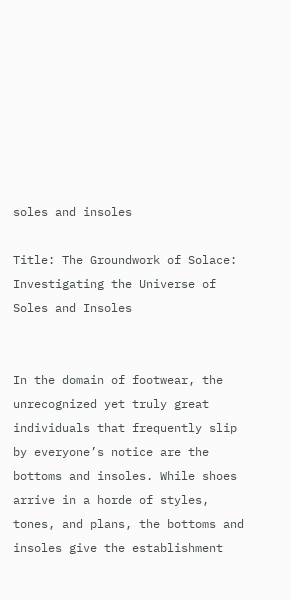soles and insoles

Title: The Groundwork of Solace: Investigating the Universe of Soles and Insoles


In the domain of footwear, the unrecognized yet truly great individuals that frequently slip by everyone’s notice are the bottoms and insoles. While shoes arrive in a horde of styles, tones, and plans, the bottoms and insoles give the establishment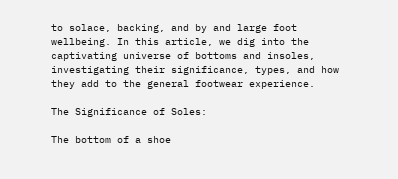to solace, backing, and by and large foot wellbeing. In this article, we dig into the captivating universe of bottoms and insoles, investigating their significance, types, and how they add to the general footwear experience.

The Significance of Soles:

The bottom of a shoe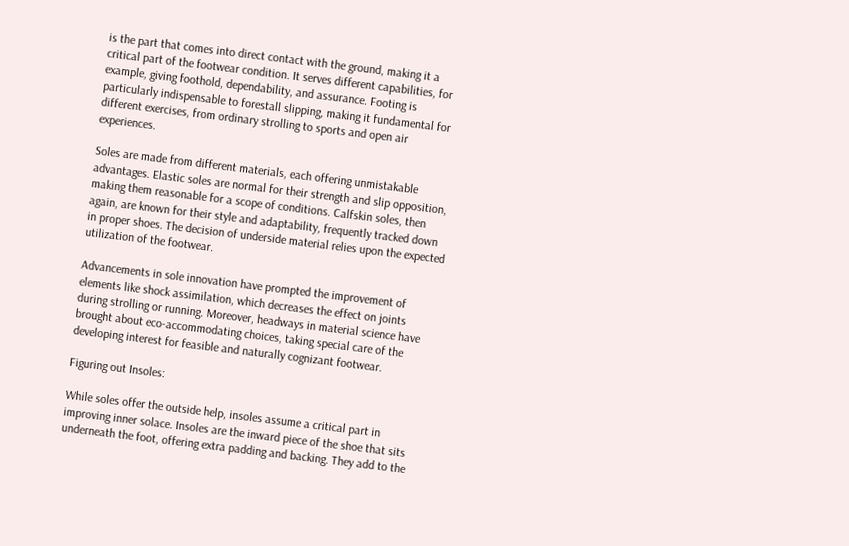is the part that comes into direct contact with the ground, making it a critical part of the footwear condition. It serves different capabilities, for example, giving foothold, dependability, and assurance. Footing is particularly indispensable to forestall slipping, making it fundamental for different exercises, from ordinary strolling to sports and open air experiences.

Soles are made from different materials, each offering unmistakable advantages. Elastic soles are normal for their strength and slip opposition, making them reasonable for a scope of conditions. Calfskin soles, then again, are known for their style and adaptability, frequently tracked down in proper shoes. The decision of underside material relies upon the expected utilization of the footwear.

Advancements in sole innovation have prompted the improvement of elements like shock assimilation, which decreases the effect on joints during strolling or running. Moreover, headways in material science have brought about eco-accommodating choices, taking special care of the developing interest for feasible and naturally cognizant footwear.

Figuring out Insoles:

While soles offer the outside help, insoles assume a critical part in improving inner solace. Insoles are the inward piece of the shoe that sits underneath the foot, offering extra padding and backing. They add to the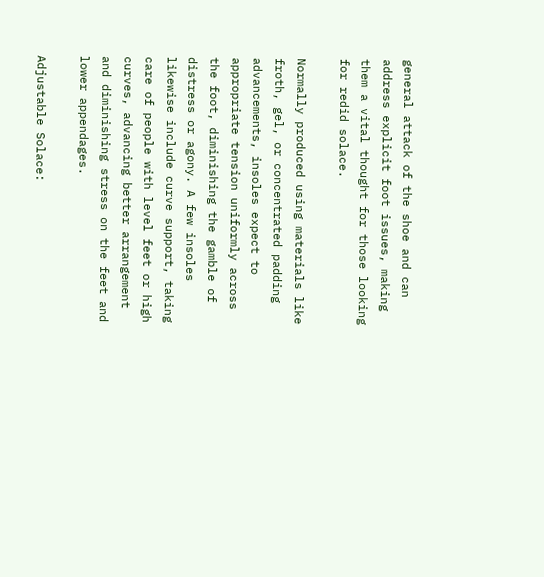general attack of the shoe and can address explicit foot issues, making them a vital thought for those looking for redid solace.

Normally produced using materials like froth, gel, or concentrated padding advancements, insoles expect to appropriate tension uniformly across the foot, diminishing the gamble of distress or agony. A few insoles likewise include curve support, taking care of people with level feet or high curves, advancing better arrangement and diminishing stress on the feet and lower appendages.

Adjustable Solace: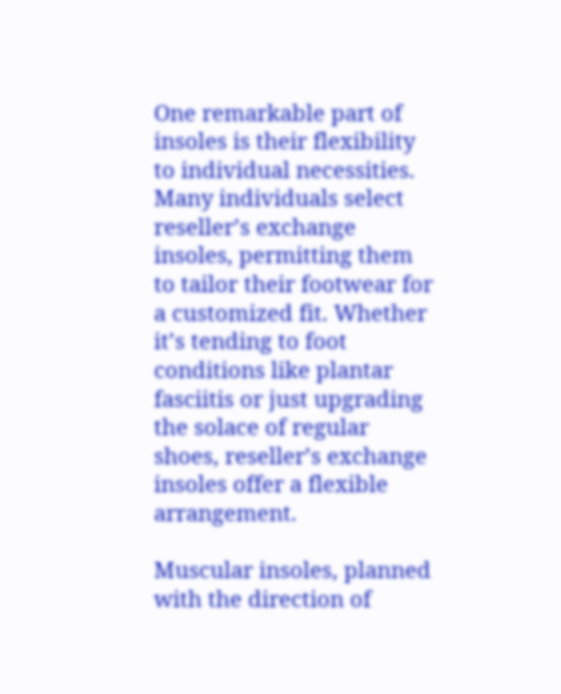One remarkable part of insoles is their flexibility to individual necessities. Many individuals select reseller’s exchange insoles, permitting them to tailor their footwear for a customized fit. Whether it’s tending to foot conditions like plantar fasciitis or just upgrading the solace of regular shoes, reseller’s exchange insoles offer a flexible arrangement.

Muscular insoles, planned with the direction of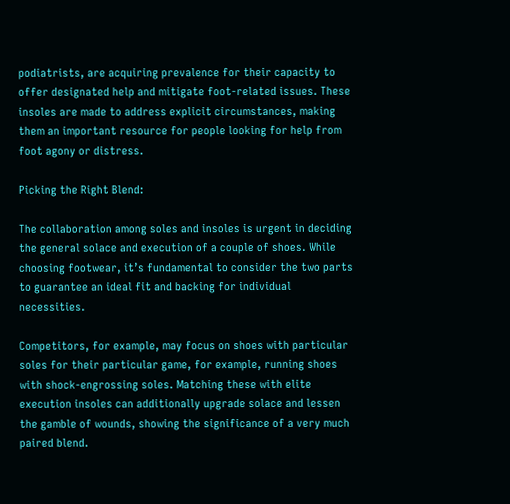podiatrists, are acquiring prevalence for their capacity to offer designated help and mitigate foot-related issues. These insoles are made to address explicit circumstances, making them an important resource for people looking for help from foot agony or distress.

Picking the Right Blend:

The collaboration among soles and insoles is urgent in deciding the general solace and execution of a couple of shoes. While choosing footwear, it’s fundamental to consider the two parts to guarantee an ideal fit and backing for individual necessities.

Competitors, for example, may focus on shoes with particular soles for their particular game, for example, running shoes with shock-engrossing soles. Matching these with elite execution insoles can additionally upgrade solace and lessen the gamble of wounds, showing the significance of a very much paired blend.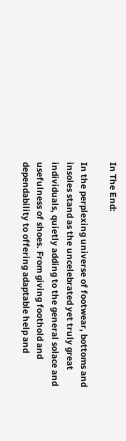In The End:

In the perplexing universe of footwear, bottoms and insoles stand as the uncelebrated yet truly great individuals, quietly adding to the general solace and usefulness of shoes. From giving foothold and dependability to offering adaptable help and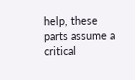help, these parts assume a critical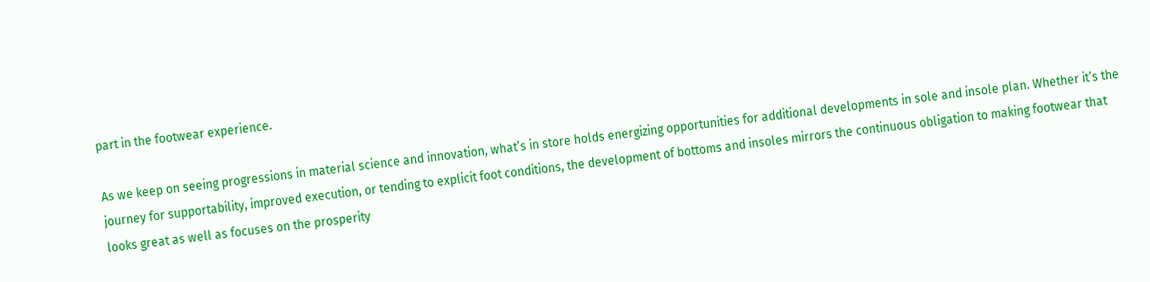part in the footwear experience.

As we keep on seeing progressions in material science and innovation, what’s in store holds energizing opportunities for additional developments in sole and insole plan. Whether it’s the journey for supportability, improved execution, or tending to explicit foot conditions, the development of bottoms and insoles mirrors the continuous obligation to making footwear that looks great as well as focuses on the prosperity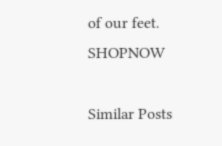of our feet. SHOPNOW

Similar Posts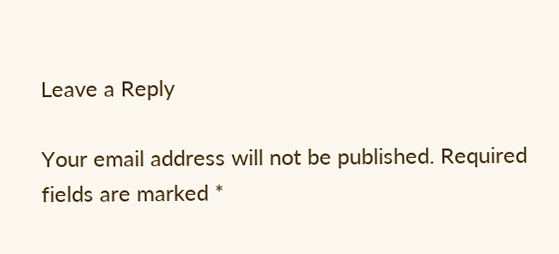Leave a Reply

Your email address will not be published. Required fields are marked *